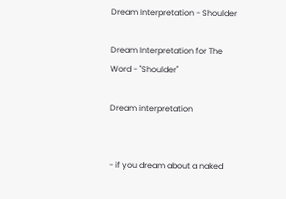Dream Interpretation - Shoulder

Dream Interpretation for The Word - "Shoulder"

Dream interpretation


- if you dream about a naked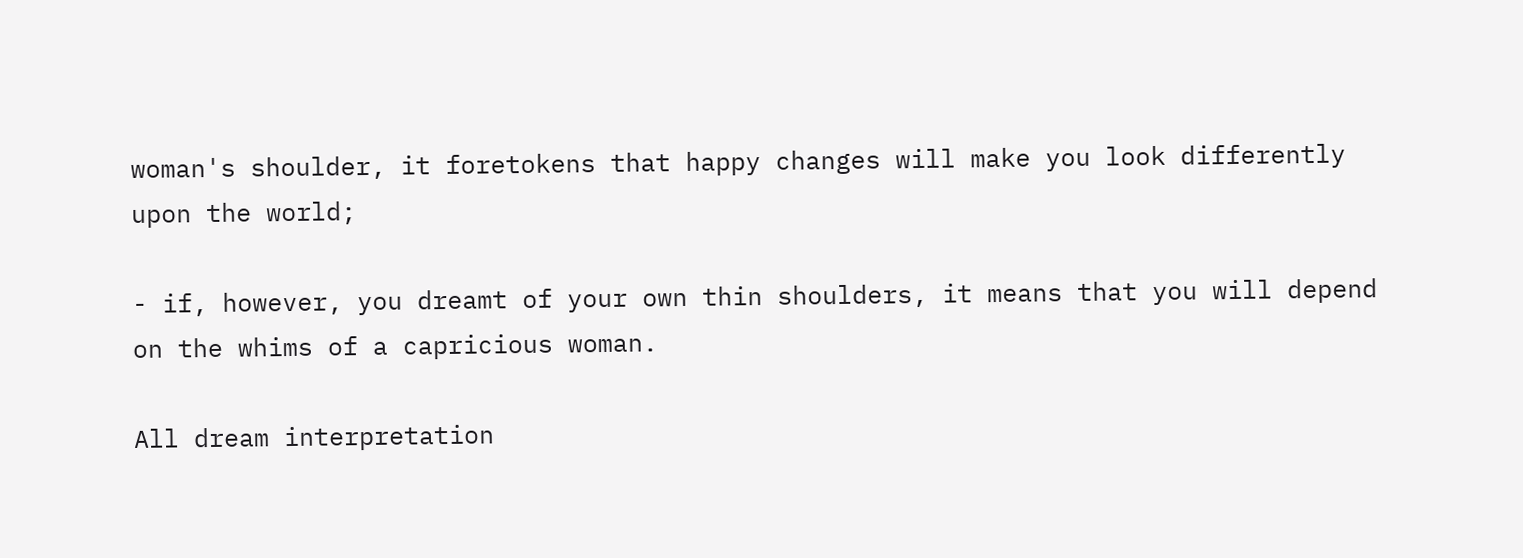woman's shoulder, it foretokens that happy changes will make you look differently upon the world;

- if, however, you dreamt of your own thin shoulders, it means that you will depend on the whims of a capricious woman.

All dream interpretation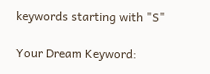keywords starting with "S"

Your Dream Keyword: